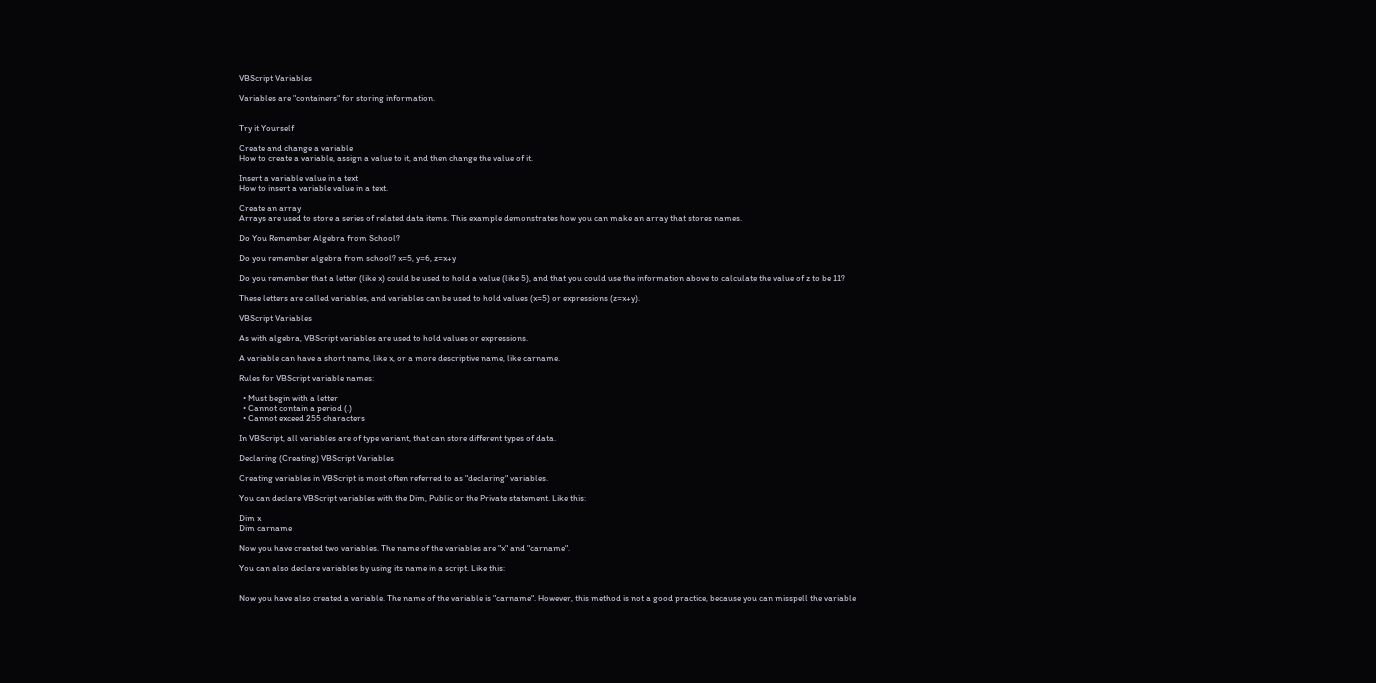VBScript Variables

Variables are "containers" for storing information.


Try it Yourself

Create and change a variable
How to create a variable, assign a value to it, and then change the value of it.

Insert a variable value in a text
How to insert a variable value in a text.

Create an array
Arrays are used to store a series of related data items. This example demonstrates how you can make an array that stores names.

Do You Remember Algebra from School?

Do you remember algebra from school? x=5, y=6, z=x+y

Do you remember that a letter (like x) could be used to hold a value (like 5), and that you could use the information above to calculate the value of z to be 11?

These letters are called variables, and variables can be used to hold values (x=5) or expressions (z=x+y).

VBScript Variables

As with algebra, VBScript variables are used to hold values or expressions.

A variable can have a short name, like x, or a more descriptive name, like carname.

Rules for VBScript variable names:

  • Must begin with a letter
  • Cannot contain a period (.)
  • Cannot exceed 255 characters

In VBScript, all variables are of type variant, that can store different types of data.

Declaring (Creating) VBScript Variables

Creating variables in VBScript is most often referred to as "declaring" variables.

You can declare VBScript variables with the Dim, Public or the Private statement. Like this:

Dim x
Dim carname

Now you have created two variables. The name of the variables are "x" and "carname".

You can also declare variables by using its name in a script. Like this:


Now you have also created a variable. The name of the variable is "carname". However, this method is not a good practice, because you can misspell the variable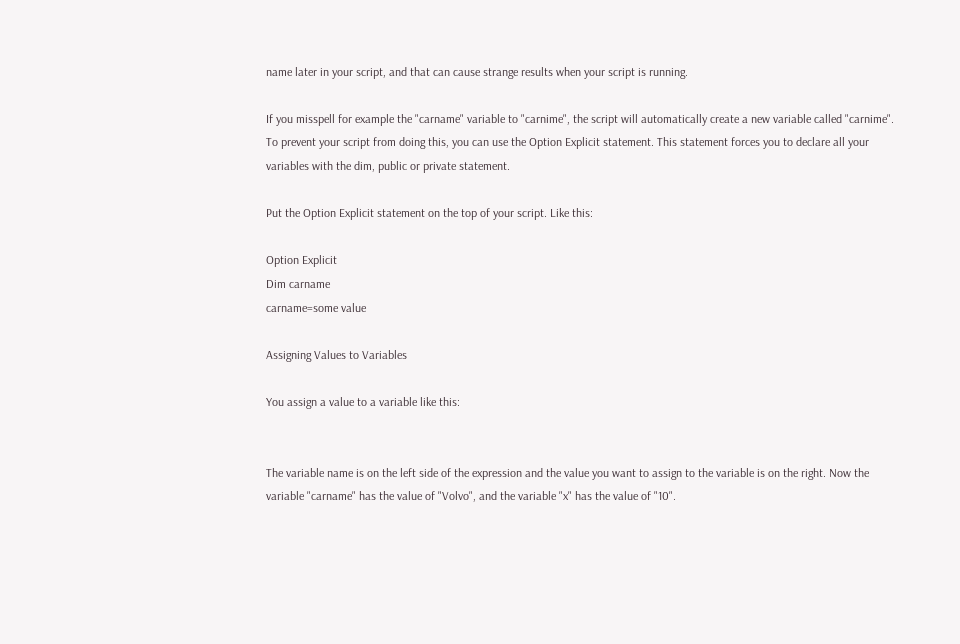name later in your script, and that can cause strange results when your script is running.

If you misspell for example the "carname" variable to "carnime", the script will automatically create a new variable called "carnime".  To prevent your script from doing this, you can use the Option Explicit statement. This statement forces you to declare all your variables with the dim, public or private statement.

Put the Option Explicit statement on the top of your script. Like this:

Option Explicit
Dim carname
carname=some value

Assigning Values to Variables

You assign a value to a variable like this:


The variable name is on the left side of the expression and the value you want to assign to the variable is on the right. Now the variable "carname" has the value of "Volvo", and the variable "x" has the value of "10".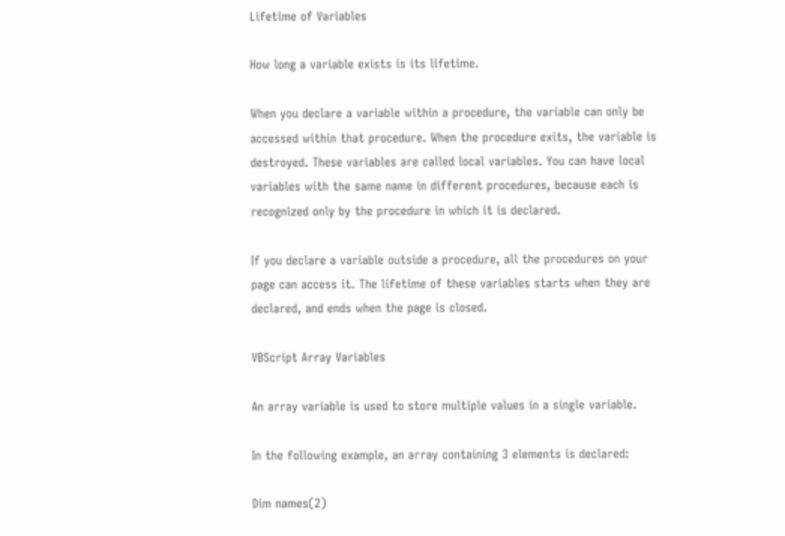Lifetime of Variables

How long a variable exists is its lifetime.

When you declare a variable within a procedure, the variable can only be accessed within that procedure. When the procedure exits, the variable is destroyed. These variables are called local variables. You can have local variables with the same name in different procedures, because each is recognized only by the procedure in which it is declared.

If you declare a variable outside a procedure, all the procedures on your page can access it. The lifetime of these variables starts when they are declared, and ends when the page is closed.

VBScript Array Variables

An array variable is used to store multiple values in a single variable.

In the following example, an array containing 3 elements is declared:

Dim names(2)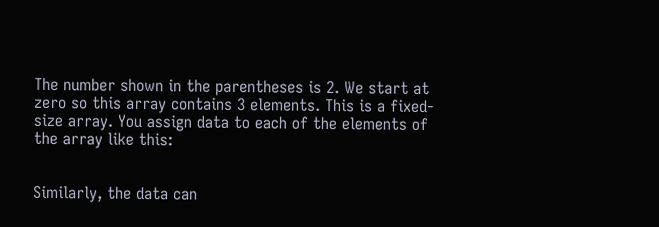The number shown in the parentheses is 2. We start at zero so this array contains 3 elements. This is a fixed-size array. You assign data to each of the elements of the array like this:


Similarly, the data can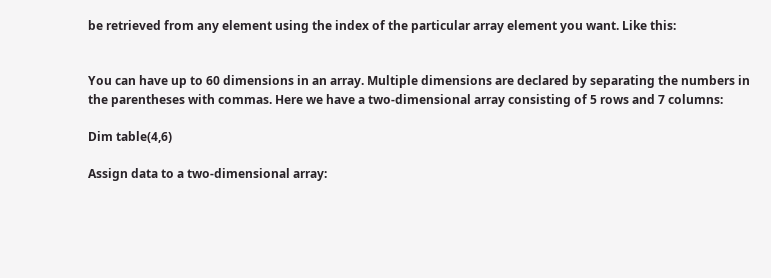be retrieved from any element using the index of the particular array element you want. Like this:


You can have up to 60 dimensions in an array. Multiple dimensions are declared by separating the numbers in the parentheses with commas. Here we have a two-dimensional array consisting of 5 rows and 7 columns:

Dim table(4,6)

Assign data to a two-dimensional array: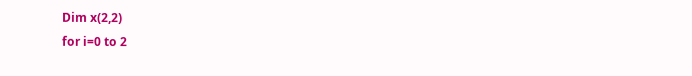Dim x(2,2)
for i=0 to 2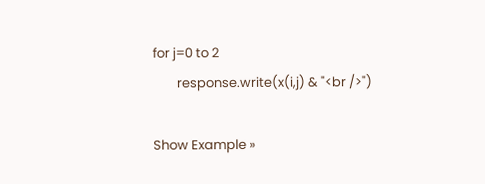for j=0 to 2
        response.write(x(i,j) & "<br />")

Show Example »